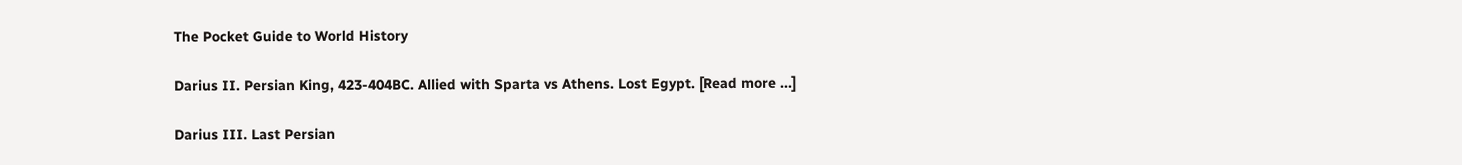The Pocket Guide to World History

Darius II. Persian King, 423-404BC. Allied with Sparta vs Athens. Lost Egypt. [Read more ...]

Darius III. Last Persian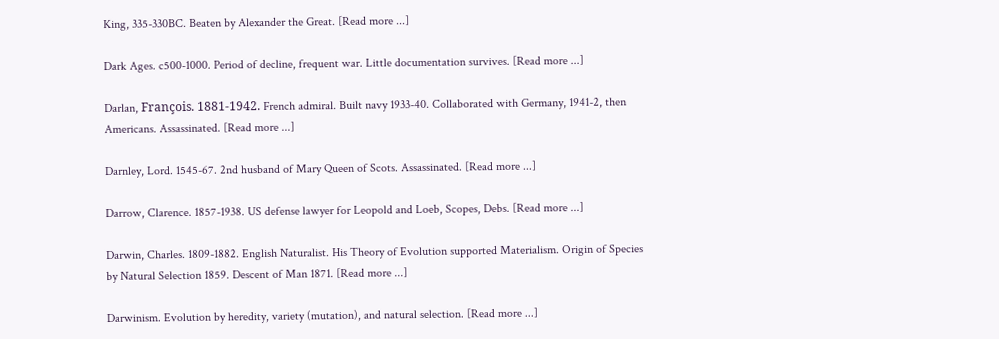King, 335-330BC. Beaten by Alexander the Great. [Read more ...]

Dark Ages. c500-1000. Period of decline, frequent war. Little documentation survives. [Read more ...]

Darlan, François. 1881-1942. French admiral. Built navy 1933-40. Collaborated with Germany, 1941-2, then Americans. Assassinated. [Read more ...]

Darnley, Lord. 1545-67. 2nd husband of Mary Queen of Scots. Assassinated. [Read more ...]

Darrow, Clarence. 1857-1938. US defense lawyer for Leopold and Loeb, Scopes, Debs. [Read more ...]

Darwin, Charles. 1809-1882. English Naturalist. His Theory of Evolution supported Materialism. Origin of Species by Natural Selection 1859. Descent of Man 1871. [Read more ...]

Darwinism. Evolution by heredity, variety (mutation), and natural selection. [Read more ...]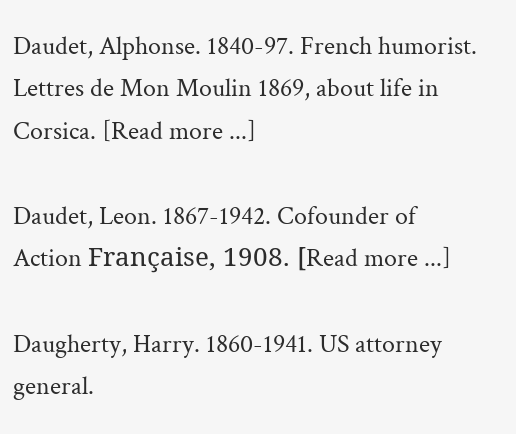Daudet, Alphonse. 1840-97. French humorist. Lettres de Mon Moulin 1869, about life in Corsica. [Read more ...]

Daudet, Leon. 1867-1942. Cofounder of Action Française, 1908. [Read more ...]

Daugherty, Harry. 1860-1941. US attorney general.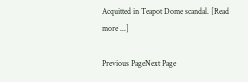Acquitted in Teapot Dome scandal. [Read more ...]

Previous PageNext Page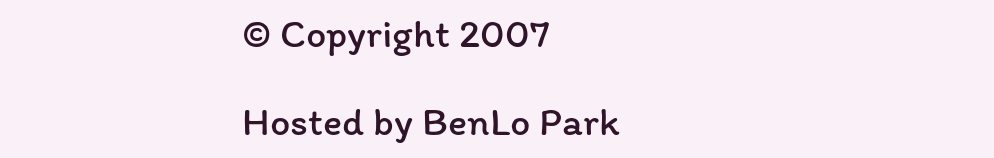© Copyright 2007

Hosted by BenLo Park